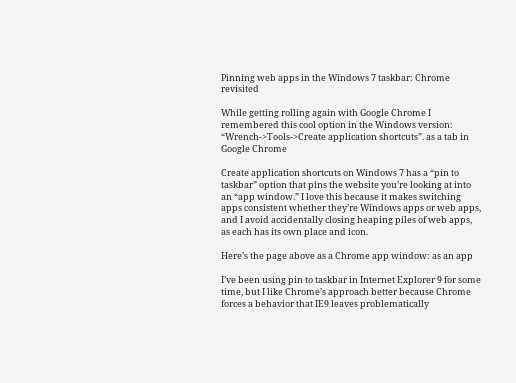Pinning web apps in the Windows 7 taskbar: Chrome revisited

While getting rolling again with Google Chrome I remembered this cool option in the Windows version: “Wrench->Tools->Create application shortcuts”. as a tab in Google Chrome

Create application shortcuts on Windows 7 has a “pin to taskbar” option that pins the website you’re looking at into an “app window.” I love this because it makes switching apps consistent whether they’re Windows apps or web apps, and I avoid accidentally closing heaping piles of web apps, as each has its own place and icon.

Here’s the page above as a Chrome app window: as an app

I’ve been using pin to taskbar in Internet Explorer 9 for some time, but I like Chrome’s approach better because Chrome forces a behavior that IE9 leaves problematically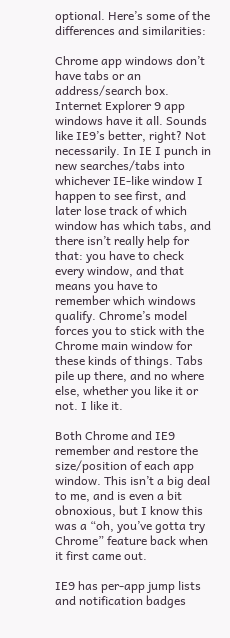optional. Here’s some of the differences and similarities:

Chrome app windows don’t have tabs or an address/search box. Internet Explorer 9 app windows have it all. Sounds like IE9’s better, right? Not necessarily. In IE I punch in new searches/tabs into whichever IE-like window I happen to see first, and later lose track of which window has which tabs, and there isn’t really help for that: you have to check every window, and that means you have to remember which windows qualify. Chrome’s model forces you to stick with the Chrome main window for these kinds of things. Tabs pile up there, and no where else, whether you like it or not. I like it.

Both Chrome and IE9 remember and restore the size/position of each app window. This isn’t a big deal to me, and is even a bit obnoxious, but I know this was a “oh, you’ve gotta try Chrome” feature back when it first came out.

IE9 has per-app jump lists and notification badges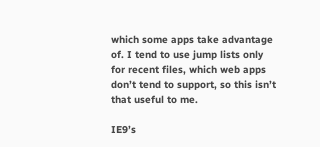which some apps take advantage of. I tend to use jump lists only for recent files, which web apps don’t tend to support, so this isn’t that useful to me.

IE9’s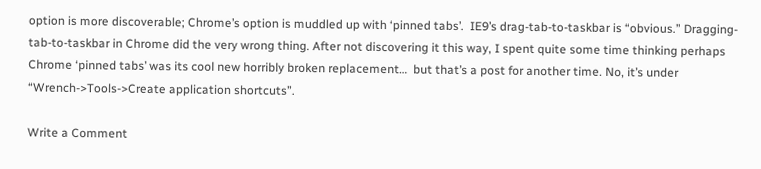option is more discoverable; Chrome’s option is muddled up with ‘pinned tabs’.  IE9’s drag-tab-to-taskbar is “obvious.” Dragging-tab-to-taskbar in Chrome did the very wrong thing. After not discovering it this way, I spent quite some time thinking perhaps Chrome ‘pinned tabs’ was its cool new horribly broken replacement…  but that’s a post for another time. No, it’s under “Wrench->Tools->Create application shortcuts”.

Write a Comment